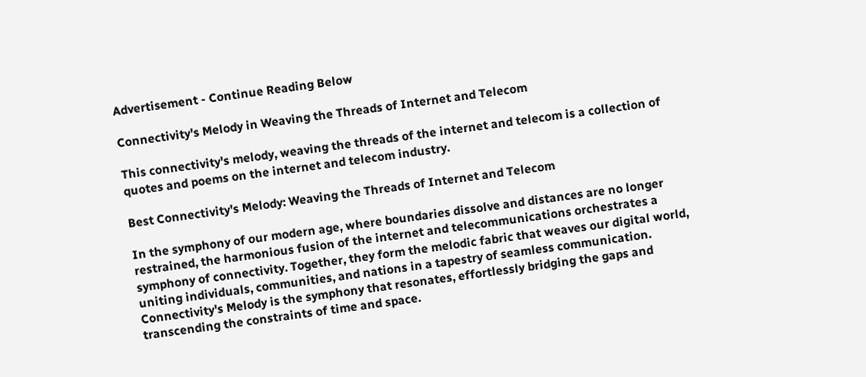Advertisement - Continue Reading Below

Connectivity's Melody in Weaving the Threads of Internet and Telecom

This connectivity's melody, weaving the threads of the internet and telecom is a collection of quotes and poems on the internet and telecom industry.

Best Connectivity's Melody: Weaving the Threads of Internet and Telecom

In the symphony of our modern age, where boundaries dissolve and distances are no longer restrained, the harmonious fusion of the internet and telecommunications orchestrates a symphony of connectivity. Together, they form the melodic fabric that weaves our digital world, uniting individuals, communities, and nations in a tapestry of seamless communication. Connectivity's Melody is the symphony that resonates, effortlessly bridging the gaps and transcending the constraints of time and space.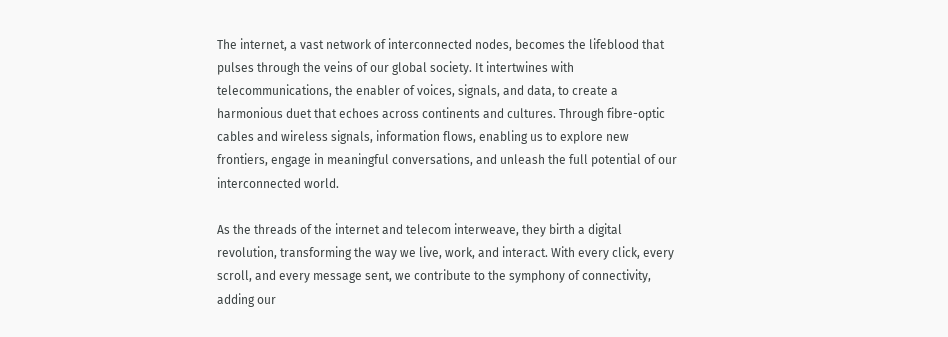The internet, a vast network of interconnected nodes, becomes the lifeblood that pulses through the veins of our global society. It intertwines with telecommunications, the enabler of voices, signals, and data, to create a harmonious duet that echoes across continents and cultures. Through fibre-optic cables and wireless signals, information flows, enabling us to explore new frontiers, engage in meaningful conversations, and unleash the full potential of our interconnected world.

As the threads of the internet and telecom interweave, they birth a digital revolution, transforming the way we live, work, and interact. With every click, every scroll, and every message sent, we contribute to the symphony of connectivity, adding our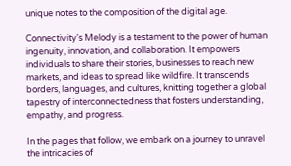unique notes to the composition of the digital age.

Connectivity's Melody is a testament to the power of human ingenuity, innovation, and collaboration. It empowers individuals to share their stories, businesses to reach new markets, and ideas to spread like wildfire. It transcends borders, languages, and cultures, knitting together a global tapestry of interconnectedness that fosters understanding, empathy, and progress.

In the pages that follow, we embark on a journey to unravel the intricacies of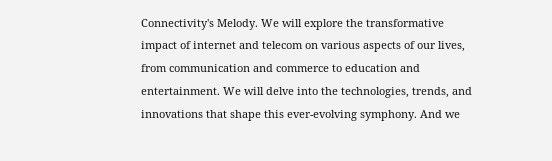Connectivity's Melody. We will explore the transformative impact of internet and telecom on various aspects of our lives, from communication and commerce to education and entertainment. We will delve into the technologies, trends, and innovations that shape this ever-evolving symphony. And we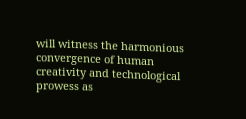will witness the harmonious convergence of human creativity and technological prowess as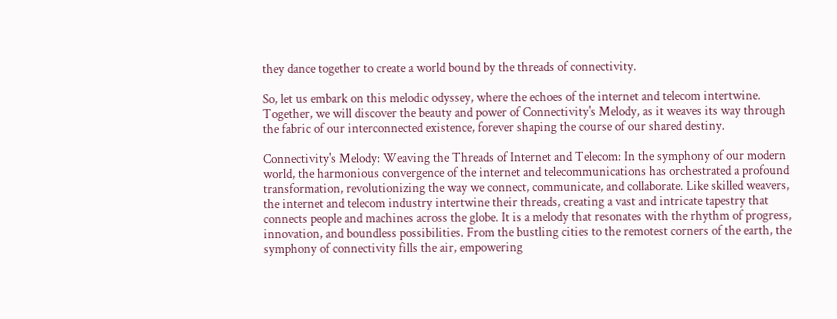they dance together to create a world bound by the threads of connectivity.

So, let us embark on this melodic odyssey, where the echoes of the internet and telecom intertwine. Together, we will discover the beauty and power of Connectivity's Melody, as it weaves its way through the fabric of our interconnected existence, forever shaping the course of our shared destiny.

Connectivity's Melody: Weaving the Threads of Internet and Telecom: In the symphony of our modern world, the harmonious convergence of the internet and telecommunications has orchestrated a profound transformation, revolutionizing the way we connect, communicate, and collaborate. Like skilled weavers, the internet and telecom industry intertwine their threads, creating a vast and intricate tapestry that connects people and machines across the globe. It is a melody that resonates with the rhythm of progress, innovation, and boundless possibilities. From the bustling cities to the remotest corners of the earth, the symphony of connectivity fills the air, empowering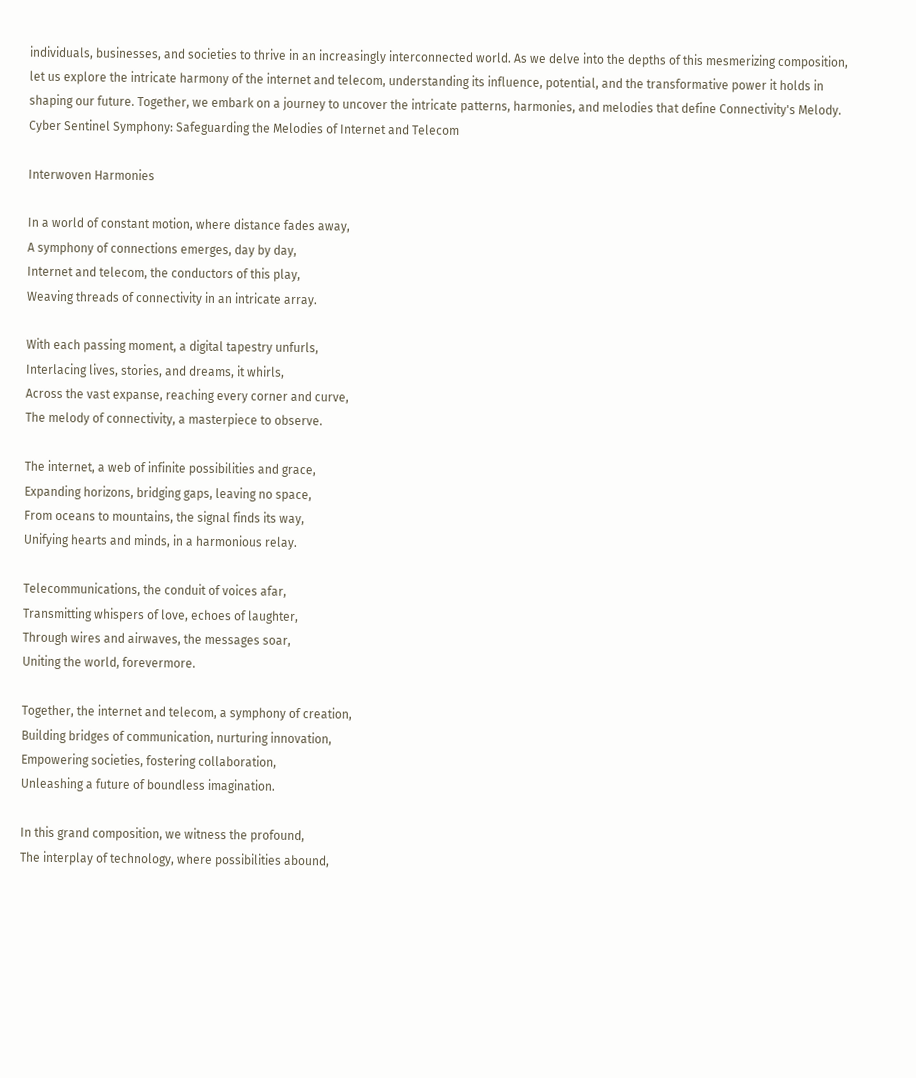individuals, businesses, and societies to thrive in an increasingly interconnected world. As we delve into the depths of this mesmerizing composition, let us explore the intricate harmony of the internet and telecom, understanding its influence, potential, and the transformative power it holds in shaping our future. Together, we embark on a journey to uncover the intricate patterns, harmonies, and melodies that define Connectivity's Melody. Cyber Sentinel Symphony: Safeguarding the Melodies of Internet and Telecom

Interwoven Harmonies

In a world of constant motion, where distance fades away,
A symphony of connections emerges, day by day,
Internet and telecom, the conductors of this play,
Weaving threads of connectivity in an intricate array.

With each passing moment, a digital tapestry unfurls,
Interlacing lives, stories, and dreams, it whirls,
Across the vast expanse, reaching every corner and curve,
The melody of connectivity, a masterpiece to observe.

The internet, a web of infinite possibilities and grace,
Expanding horizons, bridging gaps, leaving no space,
From oceans to mountains, the signal finds its way,
Unifying hearts and minds, in a harmonious relay.

Telecommunications, the conduit of voices afar,
Transmitting whispers of love, echoes of laughter,
Through wires and airwaves, the messages soar,
Uniting the world, forevermore.

Together, the internet and telecom, a symphony of creation,
Building bridges of communication, nurturing innovation,
Empowering societies, fostering collaboration,
Unleashing a future of boundless imagination.

In this grand composition, we witness the profound,
The interplay of technology, where possibilities abound,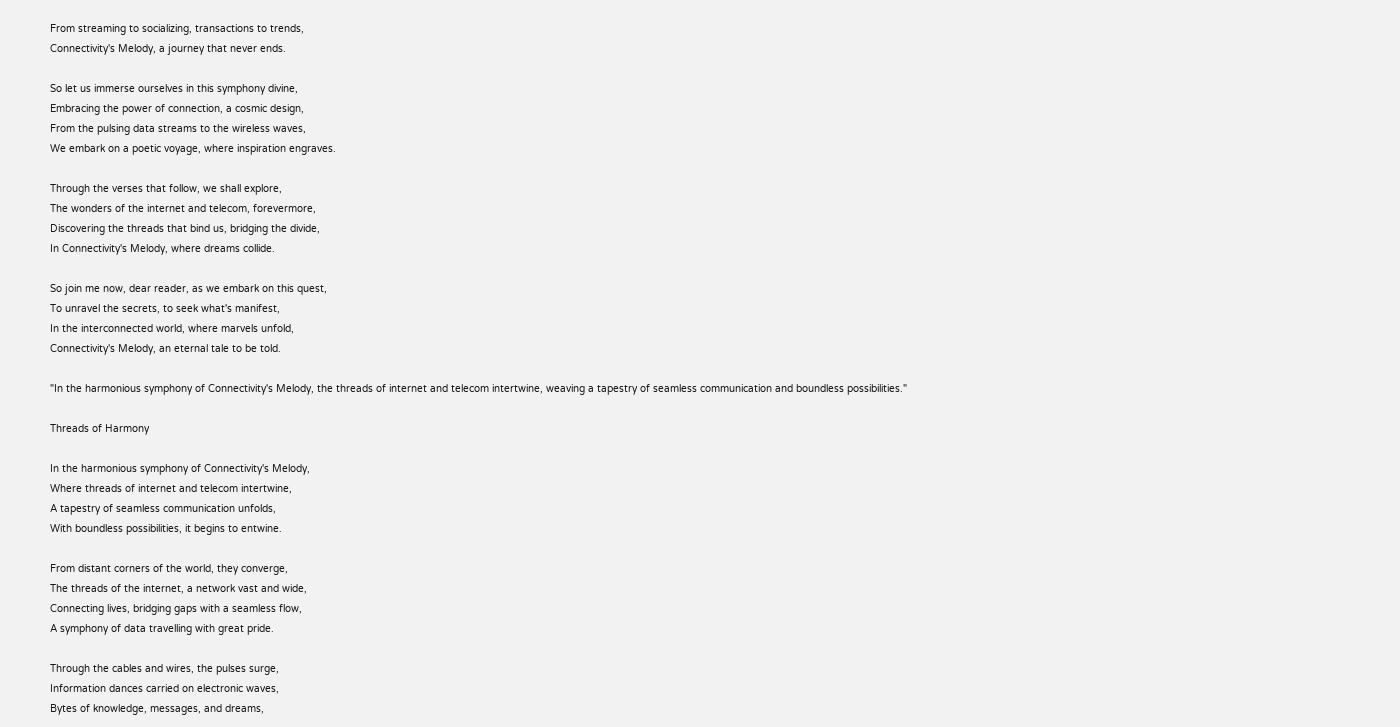From streaming to socializing, transactions to trends,
Connectivity's Melody, a journey that never ends.

So let us immerse ourselves in this symphony divine,
Embracing the power of connection, a cosmic design,
From the pulsing data streams to the wireless waves,
We embark on a poetic voyage, where inspiration engraves.

Through the verses that follow, we shall explore,
The wonders of the internet and telecom, forevermore,
Discovering the threads that bind us, bridging the divide,
In Connectivity's Melody, where dreams collide.

So join me now, dear reader, as we embark on this quest,
To unravel the secrets, to seek what's manifest,
In the interconnected world, where marvels unfold,
Connectivity's Melody, an eternal tale to be told.

"In the harmonious symphony of Connectivity's Melody, the threads of internet and telecom intertwine, weaving a tapestry of seamless communication and boundless possibilities."

Threads of Harmony

In the harmonious symphony of Connectivity's Melody,
Where threads of internet and telecom intertwine,
A tapestry of seamless communication unfolds,
With boundless possibilities, it begins to entwine.

From distant corners of the world, they converge,
The threads of the internet, a network vast and wide,
Connecting lives, bridging gaps with a seamless flow,
A symphony of data travelling with great pride.

Through the cables and wires, the pulses surge,
Information dances carried on electronic waves,
Bytes of knowledge, messages, and dreams,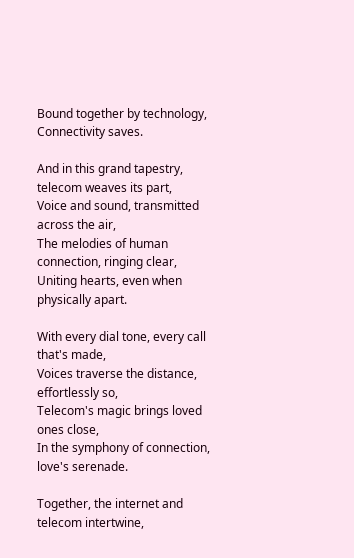Bound together by technology, Connectivity saves.

And in this grand tapestry, telecom weaves its part,
Voice and sound, transmitted across the air,
The melodies of human connection, ringing clear,
Uniting hearts, even when physically apart.

With every dial tone, every call that's made,
Voices traverse the distance, effortlessly so,
Telecom's magic brings loved ones close,
In the symphony of connection, love's serenade.

Together, the internet and telecom intertwine,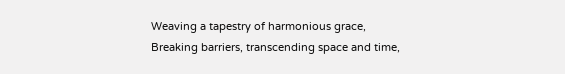Weaving a tapestry of harmonious grace,
Breaking barriers, transcending space and time,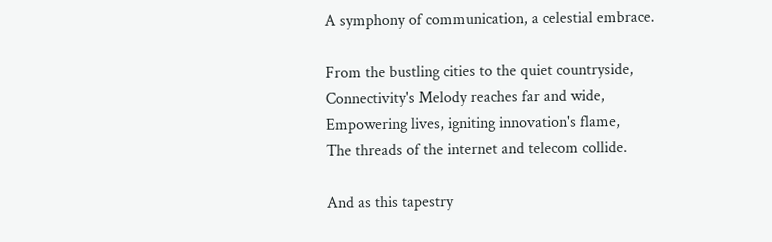A symphony of communication, a celestial embrace.

From the bustling cities to the quiet countryside,
Connectivity's Melody reaches far and wide,
Empowering lives, igniting innovation's flame,
The threads of the internet and telecom collide.

And as this tapestry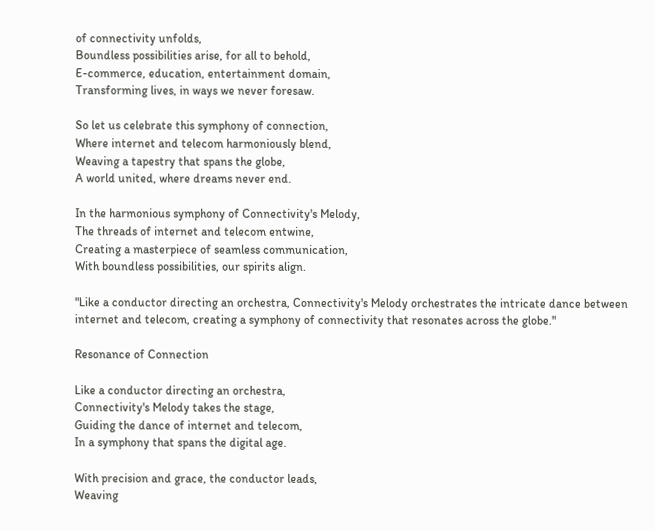of connectivity unfolds,
Boundless possibilities arise, for all to behold,
E-commerce, education, entertainment domain,
Transforming lives, in ways we never foresaw.

So let us celebrate this symphony of connection,
Where internet and telecom harmoniously blend,
Weaving a tapestry that spans the globe,
A world united, where dreams never end.

In the harmonious symphony of Connectivity's Melody,
The threads of internet and telecom entwine,
Creating a masterpiece of seamless communication,
With boundless possibilities, our spirits align.

"Like a conductor directing an orchestra, Connectivity's Melody orchestrates the intricate dance between internet and telecom, creating a symphony of connectivity that resonates across the globe."

Resonance of Connection

Like a conductor directing an orchestra,
Connectivity's Melody takes the stage,
Guiding the dance of internet and telecom,
In a symphony that spans the digital age.

With precision and grace, the conductor leads,
Weaving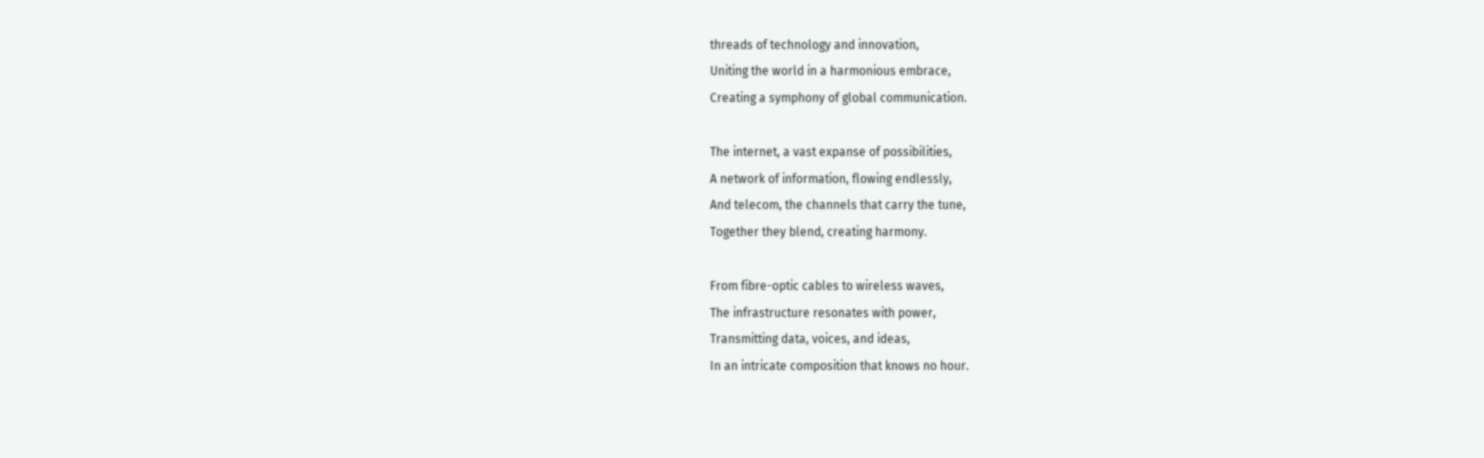threads of technology and innovation,
Uniting the world in a harmonious embrace,
Creating a symphony of global communication.

The internet, a vast expanse of possibilities,
A network of information, flowing endlessly,
And telecom, the channels that carry the tune,
Together they blend, creating harmony.

From fibre-optic cables to wireless waves,
The infrastructure resonates with power,
Transmitting data, voices, and ideas,
In an intricate composition that knows no hour.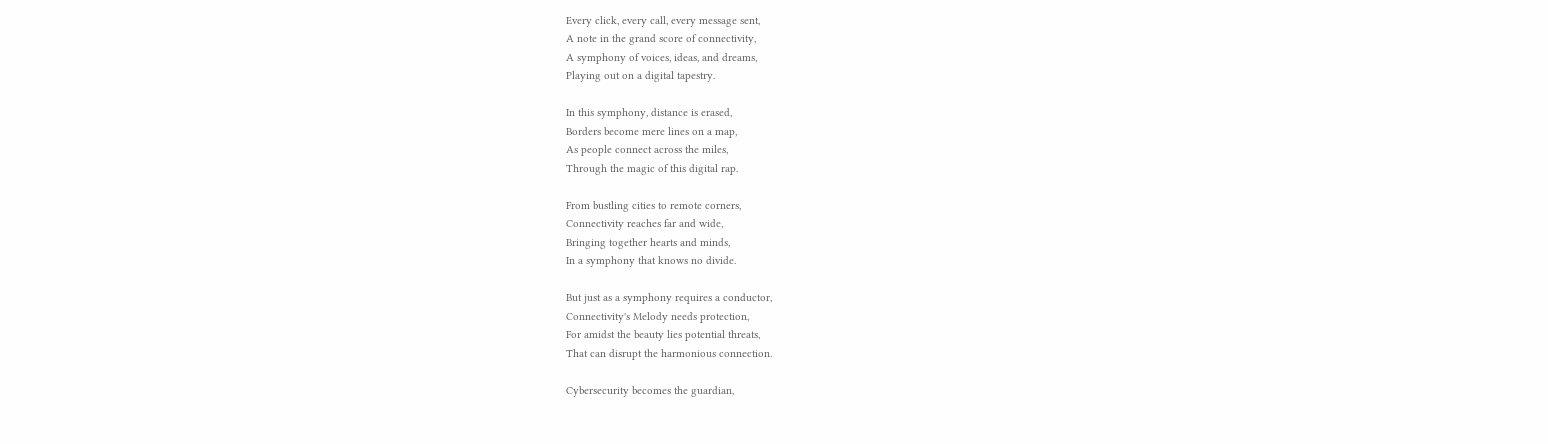Every click, every call, every message sent,
A note in the grand score of connectivity,
A symphony of voices, ideas, and dreams,
Playing out on a digital tapestry.

In this symphony, distance is erased,
Borders become mere lines on a map,
As people connect across the miles,
Through the magic of this digital rap.

From bustling cities to remote corners,
Connectivity reaches far and wide,
Bringing together hearts and minds,
In a symphony that knows no divide.

But just as a symphony requires a conductor,
Connectivity's Melody needs protection,
For amidst the beauty lies potential threats,
That can disrupt the harmonious connection.

Cybersecurity becomes the guardian,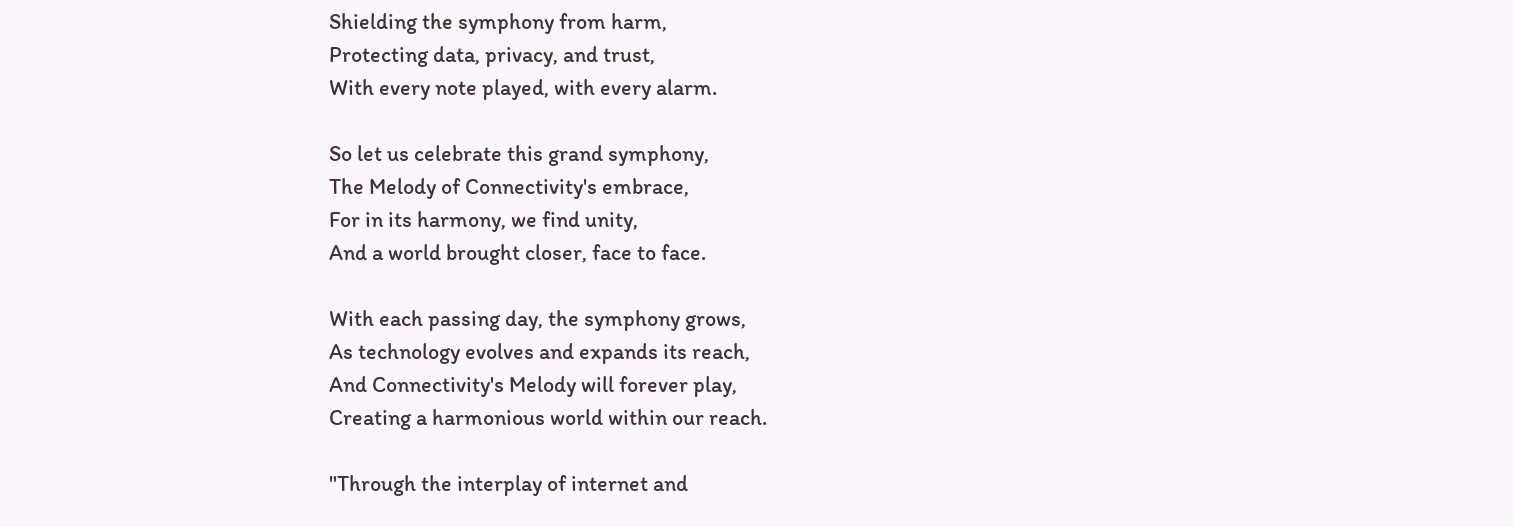Shielding the symphony from harm,
Protecting data, privacy, and trust,
With every note played, with every alarm.

So let us celebrate this grand symphony,
The Melody of Connectivity's embrace,
For in its harmony, we find unity,
And a world brought closer, face to face.

With each passing day, the symphony grows,
As technology evolves and expands its reach,
And Connectivity's Melody will forever play,
Creating a harmonious world within our reach.

"Through the interplay of internet and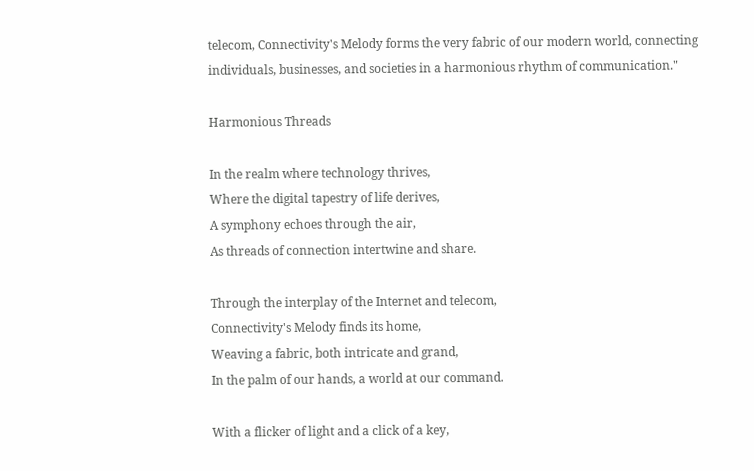telecom, Connectivity's Melody forms the very fabric of our modern world, connecting individuals, businesses, and societies in a harmonious rhythm of communication."

Harmonious Threads

In the realm where technology thrives,
Where the digital tapestry of life derives,
A symphony echoes through the air,
As threads of connection intertwine and share.

Through the interplay of the Internet and telecom,
Connectivity's Melody finds its home,
Weaving a fabric, both intricate and grand,
In the palm of our hands, a world at our command.

With a flicker of light and a click of a key,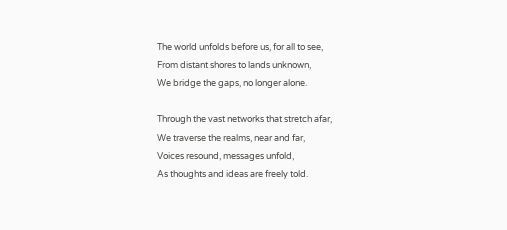The world unfolds before us, for all to see,
From distant shores to lands unknown,
We bridge the gaps, no longer alone.

Through the vast networks that stretch afar,
We traverse the realms, near and far,
Voices resound, messages unfold,
As thoughts and ideas are freely told.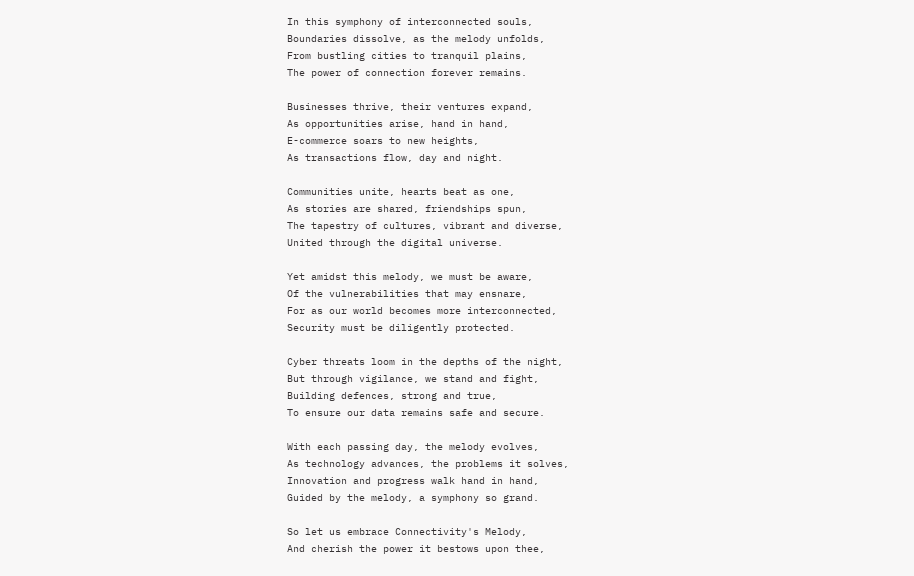In this symphony of interconnected souls,
Boundaries dissolve, as the melody unfolds,
From bustling cities to tranquil plains,
The power of connection forever remains.

Businesses thrive, their ventures expand,
As opportunities arise, hand in hand,
E-commerce soars to new heights,
As transactions flow, day and night.

Communities unite, hearts beat as one,
As stories are shared, friendships spun,
The tapestry of cultures, vibrant and diverse,
United through the digital universe.

Yet amidst this melody, we must be aware,
Of the vulnerabilities that may ensnare,
For as our world becomes more interconnected,
Security must be diligently protected.

Cyber threats loom in the depths of the night,
But through vigilance, we stand and fight,
Building defences, strong and true,
To ensure our data remains safe and secure.

With each passing day, the melody evolves,
As technology advances, the problems it solves,
Innovation and progress walk hand in hand,
Guided by the melody, a symphony so grand.

So let us embrace Connectivity's Melody,
And cherish the power it bestows upon thee,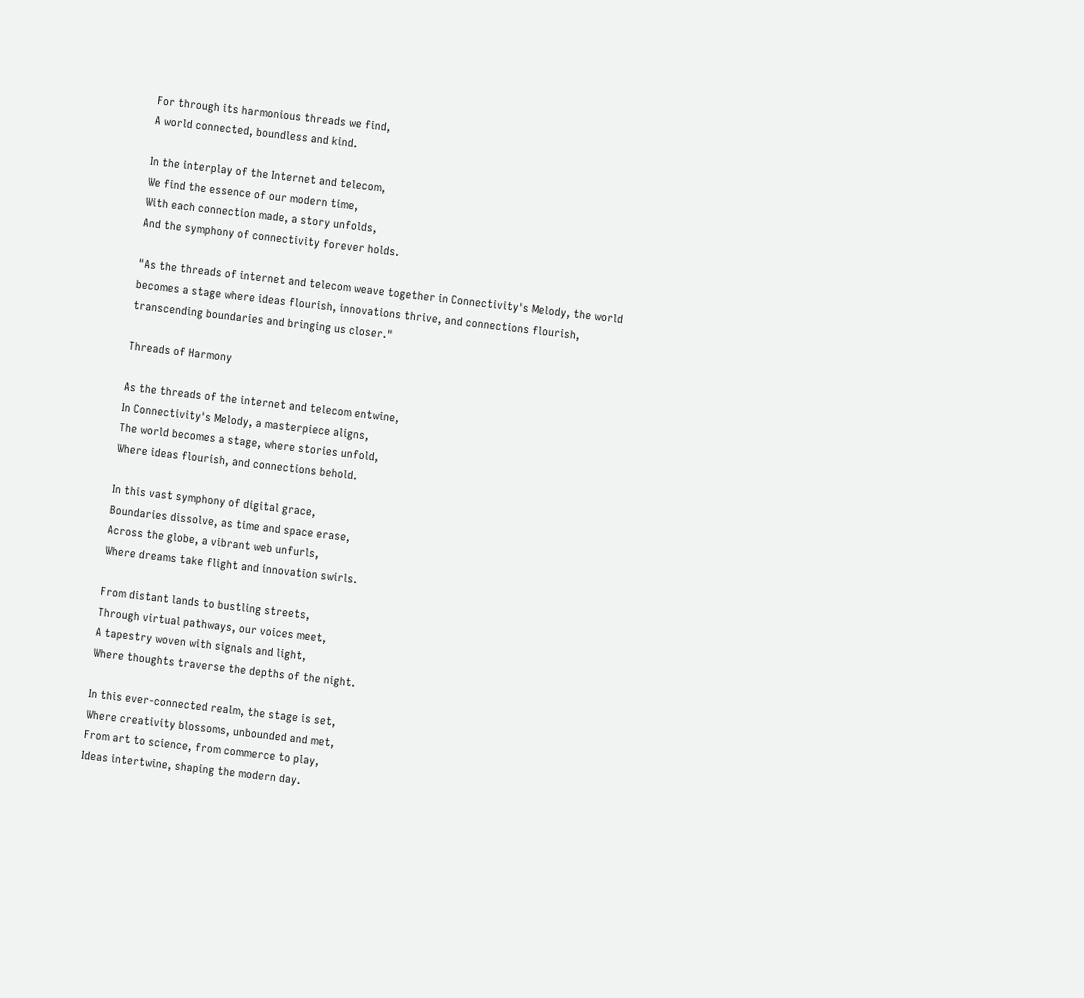For through its harmonious threads we find,
A world connected, boundless and kind.

In the interplay of the Internet and telecom,
We find the essence of our modern time,
With each connection made, a story unfolds,
And the symphony of connectivity forever holds.

"As the threads of internet and telecom weave together in Connectivity's Melody, the world becomes a stage where ideas flourish, innovations thrive, and connections flourish, transcending boundaries and bringing us closer."

Threads of Harmony

As the threads of the internet and telecom entwine,
In Connectivity's Melody, a masterpiece aligns,
The world becomes a stage, where stories unfold,
Where ideas flourish, and connections behold.

In this vast symphony of digital grace,
Boundaries dissolve, as time and space erase,
Across the globe, a vibrant web unfurls,
Where dreams take flight and innovation swirls.

From distant lands to bustling streets,
Through virtual pathways, our voices meet,
A tapestry woven with signals and light,
Where thoughts traverse the depths of the night.

In this ever-connected realm, the stage is set,
Where creativity blossoms, unbounded and met,
From art to science, from commerce to play,
Ideas intertwine, shaping the modern day.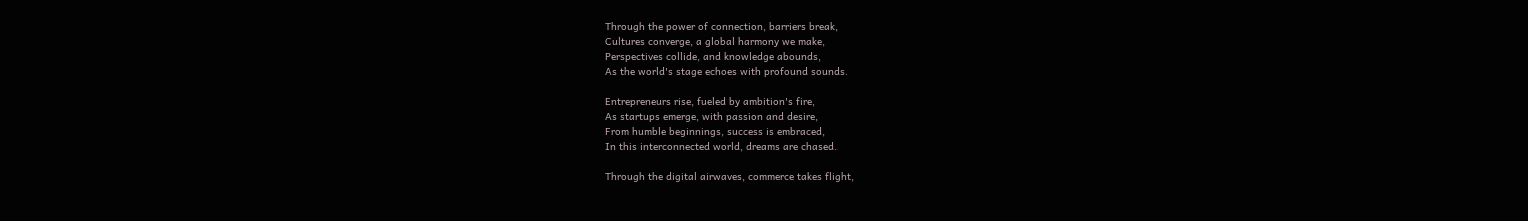Through the power of connection, barriers break,
Cultures converge, a global harmony we make,
Perspectives collide, and knowledge abounds,
As the world's stage echoes with profound sounds.

Entrepreneurs rise, fueled by ambition's fire,
As startups emerge, with passion and desire,
From humble beginnings, success is embraced,
In this interconnected world, dreams are chased.

Through the digital airwaves, commerce takes flight,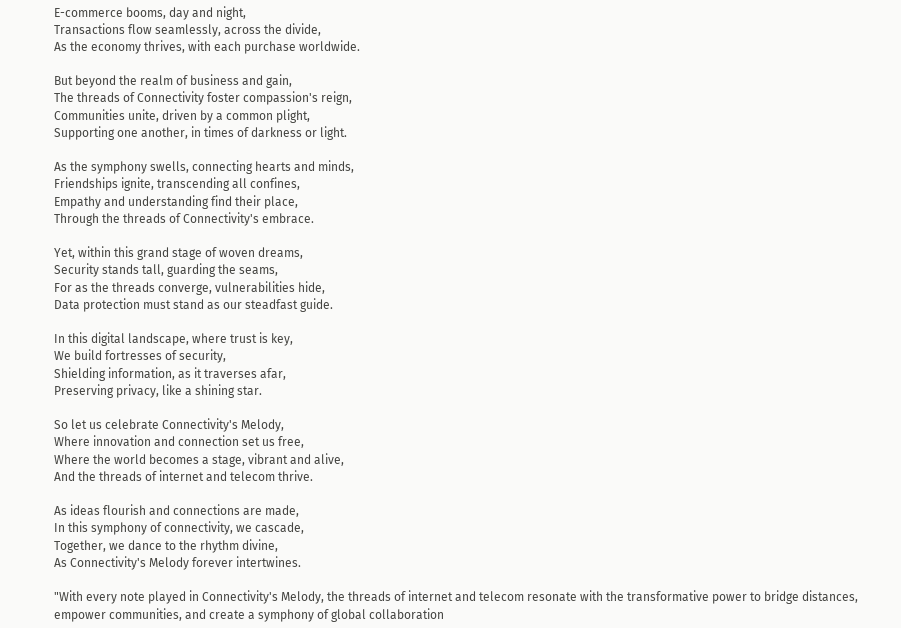E-commerce booms, day and night,
Transactions flow seamlessly, across the divide,
As the economy thrives, with each purchase worldwide.

But beyond the realm of business and gain,
The threads of Connectivity foster compassion's reign,
Communities unite, driven by a common plight,
Supporting one another, in times of darkness or light.

As the symphony swells, connecting hearts and minds,
Friendships ignite, transcending all confines,
Empathy and understanding find their place,
Through the threads of Connectivity's embrace.

Yet, within this grand stage of woven dreams,
Security stands tall, guarding the seams,
For as the threads converge, vulnerabilities hide,
Data protection must stand as our steadfast guide.

In this digital landscape, where trust is key,
We build fortresses of security,
Shielding information, as it traverses afar,
Preserving privacy, like a shining star.

So let us celebrate Connectivity's Melody,
Where innovation and connection set us free,
Where the world becomes a stage, vibrant and alive,
And the threads of internet and telecom thrive.

As ideas flourish and connections are made,
In this symphony of connectivity, we cascade,
Together, we dance to the rhythm divine,
As Connectivity's Melody forever intertwines.

"With every note played in Connectivity's Melody, the threads of internet and telecom resonate with the transformative power to bridge distances, empower communities, and create a symphony of global collaboration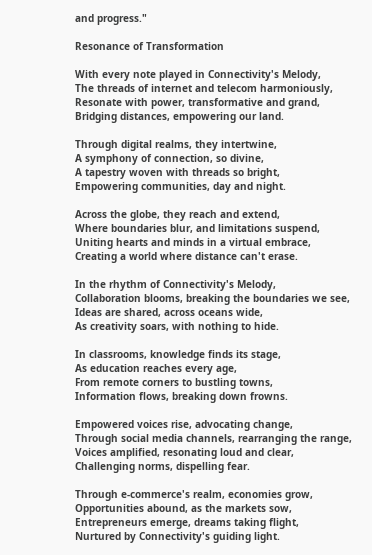and progress."

Resonance of Transformation

With every note played in Connectivity's Melody,
The threads of internet and telecom harmoniously,
Resonate with power, transformative and grand,
Bridging distances, empowering our land.

Through digital realms, they intertwine,
A symphony of connection, so divine,
A tapestry woven with threads so bright,
Empowering communities, day and night.

Across the globe, they reach and extend,
Where boundaries blur, and limitations suspend,
Uniting hearts and minds in a virtual embrace,
Creating a world where distance can't erase.

In the rhythm of Connectivity's Melody,
Collaboration blooms, breaking the boundaries we see,
Ideas are shared, across oceans wide,
As creativity soars, with nothing to hide.

In classrooms, knowledge finds its stage,
As education reaches every age,
From remote corners to bustling towns,
Information flows, breaking down frowns.

Empowered voices rise, advocating change,
Through social media channels, rearranging the range,
Voices amplified, resonating loud and clear,
Challenging norms, dispelling fear.

Through e-commerce's realm, economies grow,
Opportunities abound, as the markets sow,
Entrepreneurs emerge, dreams taking flight,
Nurtured by Connectivity's guiding light.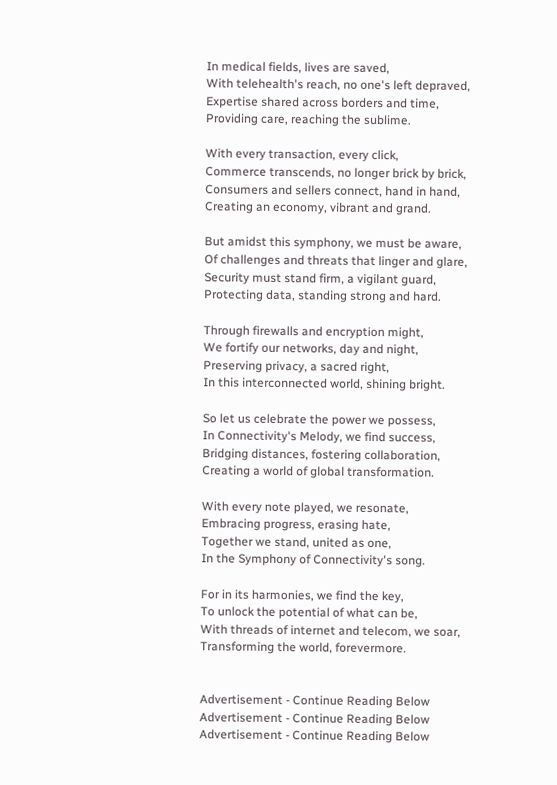In medical fields, lives are saved,
With telehealth's reach, no one's left depraved,
Expertise shared across borders and time,
Providing care, reaching the sublime.

With every transaction, every click,
Commerce transcends, no longer brick by brick,
Consumers and sellers connect, hand in hand,
Creating an economy, vibrant and grand.

But amidst this symphony, we must be aware,
Of challenges and threats that linger and glare,
Security must stand firm, a vigilant guard,
Protecting data, standing strong and hard.

Through firewalls and encryption might,
We fortify our networks, day and night,
Preserving privacy, a sacred right,
In this interconnected world, shining bright.

So let us celebrate the power we possess,
In Connectivity's Melody, we find success,
Bridging distances, fostering collaboration,
Creating a world of global transformation.

With every note played, we resonate,
Embracing progress, erasing hate,
Together we stand, united as one,
In the Symphony of Connectivity's song.

For in its harmonies, we find the key,
To unlock the potential of what can be,
With threads of internet and telecom, we soar,
Transforming the world, forevermore.


Advertisement - Continue Reading Below
Advertisement - Continue Reading Below
Advertisement - Continue Reading Below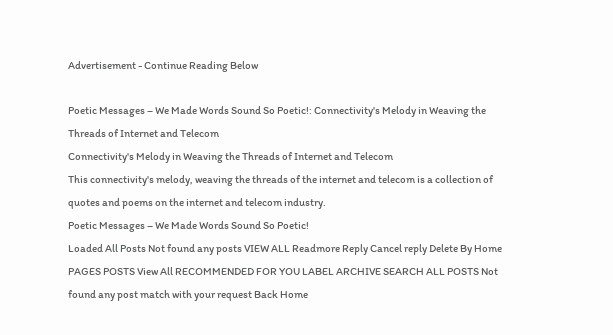Advertisement - Continue Reading Below

Poetic Messages – We Made Words Sound So Poetic!: Connectivity's Melody in Weaving the Threads of Internet and Telecom
Connectivity's Melody in Weaving the Threads of Internet and Telecom
This connectivity's melody, weaving the threads of the internet and telecom is a collection of quotes and poems on the internet and telecom industry.
Poetic Messages – We Made Words Sound So Poetic!
Loaded All Posts Not found any posts VIEW ALL Readmore Reply Cancel reply Delete By Home PAGES POSTS View All RECOMMENDED FOR YOU LABEL ARCHIVE SEARCH ALL POSTS Not found any post match with your request Back Home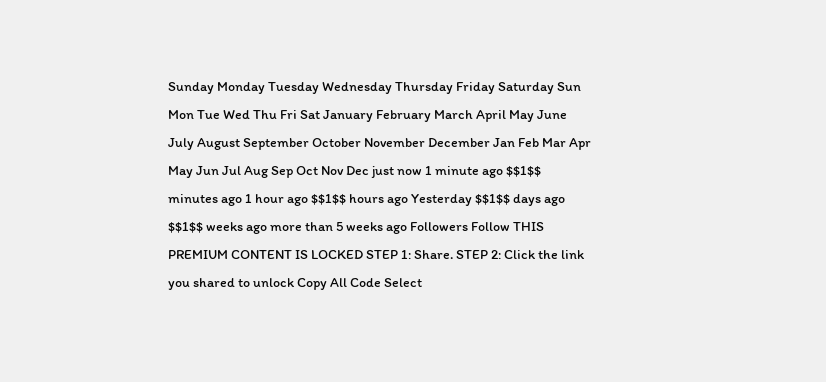Sunday Monday Tuesday Wednesday Thursday Friday Saturday Sun Mon Tue Wed Thu Fri Sat January February March April May June July August September October November December Jan Feb Mar Apr May Jun Jul Aug Sep Oct Nov Dec just now 1 minute ago $$1$$ minutes ago 1 hour ago $$1$$ hours ago Yesterday $$1$$ days ago $$1$$ weeks ago more than 5 weeks ago Followers Follow THIS PREMIUM CONTENT IS LOCKED STEP 1: Share. STEP 2: Click the link you shared to unlock Copy All Code Select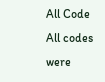All Code All codes were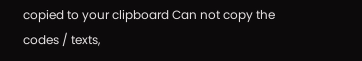copied to your clipboard Can not copy the codes / texts,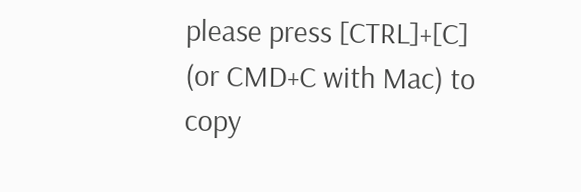please press [CTRL]+[C] (or CMD+C with Mac) to copy